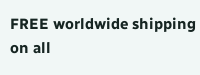FREE worldwide shipping on all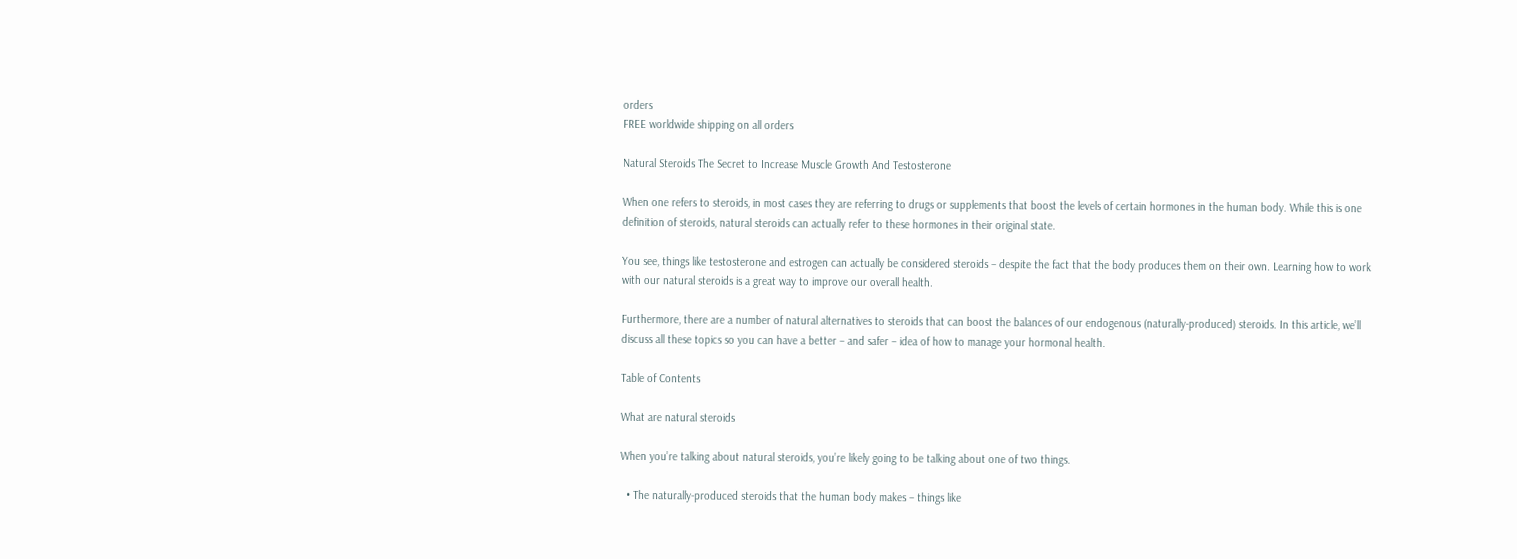orders
FREE worldwide shipping on all orders

Natural Steroids The Secret to Increase Muscle Growth And Testosterone

When one refers to steroids, in most cases they are referring to drugs or supplements that boost the levels of certain hormones in the human body. While this is one definition of steroids, natural steroids can actually refer to these hormones in their original state.

You see, things like testosterone and estrogen can actually be considered steroids – despite the fact that the body produces them on their own. Learning how to work with our natural steroids is a great way to improve our overall health.

Furthermore, there are a number of natural alternatives to steroids that can boost the balances of our endogenous (naturally-produced) steroids. In this article, we’ll discuss all these topics so you can have a better – and safer – idea of how to manage your hormonal health.

Table of Contents

What are natural steroids

When you’re talking about natural steroids, you’re likely going to be talking about one of two things.

  • The naturally-produced steroids that the human body makes – things like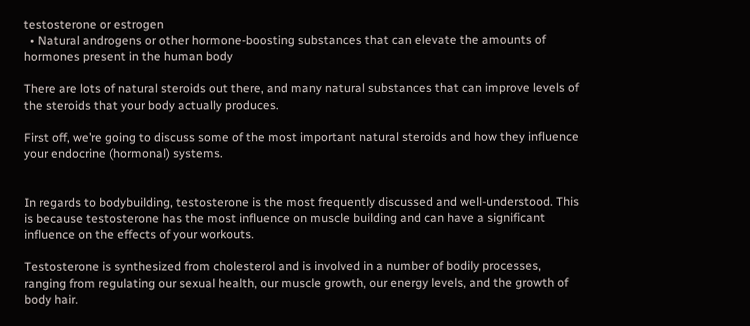testosterone or estrogen
  • Natural androgens or other hormone-boosting substances that can elevate the amounts of hormones present in the human body

There are lots of natural steroids out there, and many natural substances that can improve levels of the steroids that your body actually produces.

First off, we’re going to discuss some of the most important natural steroids and how they influence your endocrine (hormonal) systems.


In regards to bodybuilding, testosterone is the most frequently discussed and well-understood. This is because testosterone has the most influence on muscle building and can have a significant influence on the effects of your workouts.

Testosterone is synthesized from cholesterol and is involved in a number of bodily processes, ranging from regulating our sexual health, our muscle growth, our energy levels, and the growth of body hair.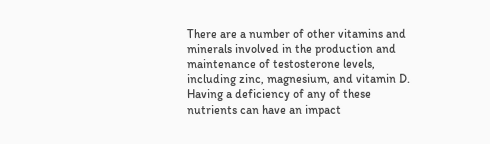There are a number of other vitamins and minerals involved in the production and maintenance of testosterone levels, including zinc, magnesium, and vitamin D. Having a deficiency of any of these nutrients can have an impact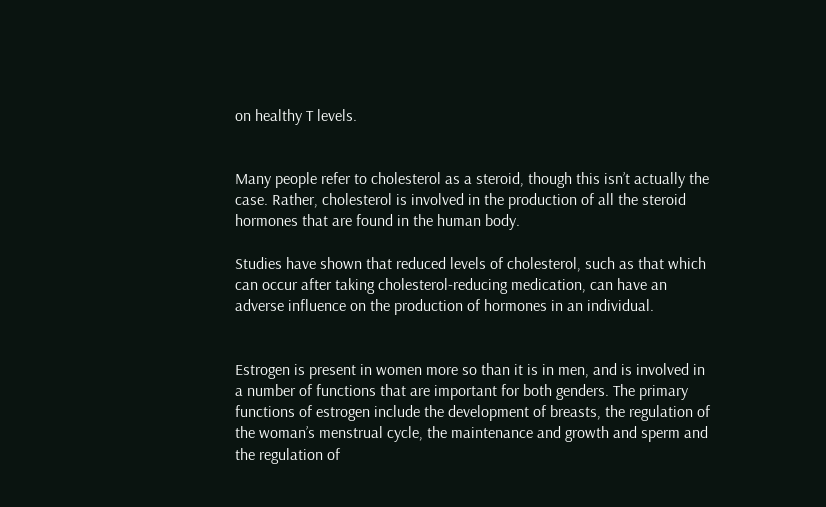on healthy T levels.


Many people refer to cholesterol as a steroid, though this isn’t actually the case. Rather, cholesterol is involved in the production of all the steroid hormones that are found in the human body.

Studies have shown that reduced levels of cholesterol, such as that which can occur after taking cholesterol-reducing medication, can have an adverse influence on the production of hormones in an individual.


Estrogen is present in women more so than it is in men, and is involved in a number of functions that are important for both genders. The primary functions of estrogen include the development of breasts, the regulation of the woman’s menstrual cycle, the maintenance and growth and sperm and the regulation of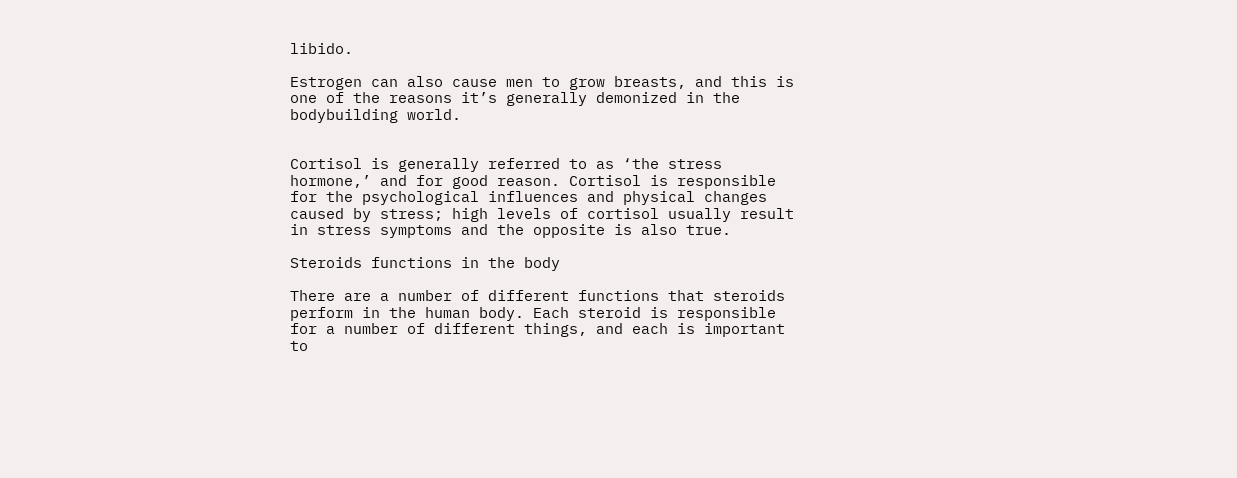libido.

Estrogen can also cause men to grow breasts, and this is one of the reasons it’s generally demonized in the bodybuilding world.


Cortisol is generally referred to as ‘the stress hormone,’ and for good reason. Cortisol is responsible for the psychological influences and physical changes caused by stress; high levels of cortisol usually result in stress symptoms and the opposite is also true.

Steroids functions in the body

There are a number of different functions that steroids perform in the human body. Each steroid is responsible for a number of different things, and each is important to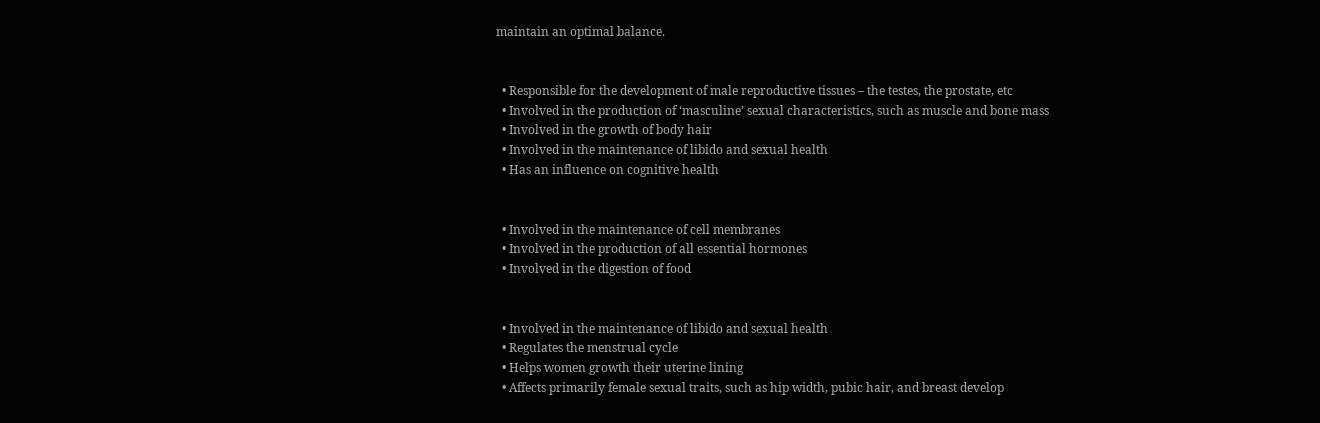maintain an optimal balance.


  • Responsible for the development of male reproductive tissues – the testes, the prostate, etc
  • Involved in the production of ‘masculine’ sexual characteristics, such as muscle and bone mass
  • Involved in the growth of body hair
  • Involved in the maintenance of libido and sexual health
  • Has an influence on cognitive health


  • Involved in the maintenance of cell membranes
  • Involved in the production of all essential hormones
  • Involved in the digestion of food


  • Involved in the maintenance of libido and sexual health
  • Regulates the menstrual cycle
  • Helps women growth their uterine lining
  • Affects primarily female sexual traits, such as hip width, pubic hair, and breast develop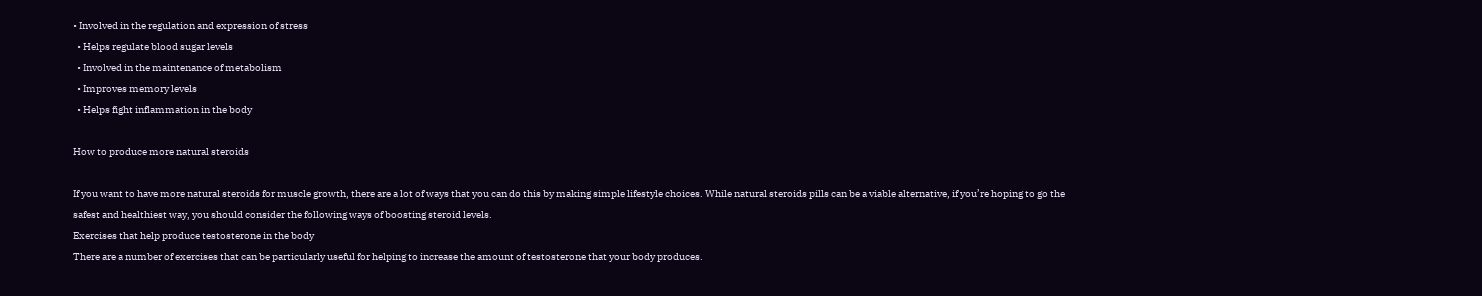• Involved in the regulation and expression of stress
  • Helps regulate blood sugar levels
  • Involved in the maintenance of metabolism
  • Improves memory levels
  • Helps fight inflammation in the body

How to produce more natural steroids

If you want to have more natural steroids for muscle growth, there are a lot of ways that you can do this by making simple lifestyle choices. While natural steroids pills can be a viable alternative, if you’re hoping to go the safest and healthiest way, you should consider the following ways of boosting steroid levels.
Exercises that help produce testosterone in the body
There are a number of exercises that can be particularly useful for helping to increase the amount of testosterone that your body produces.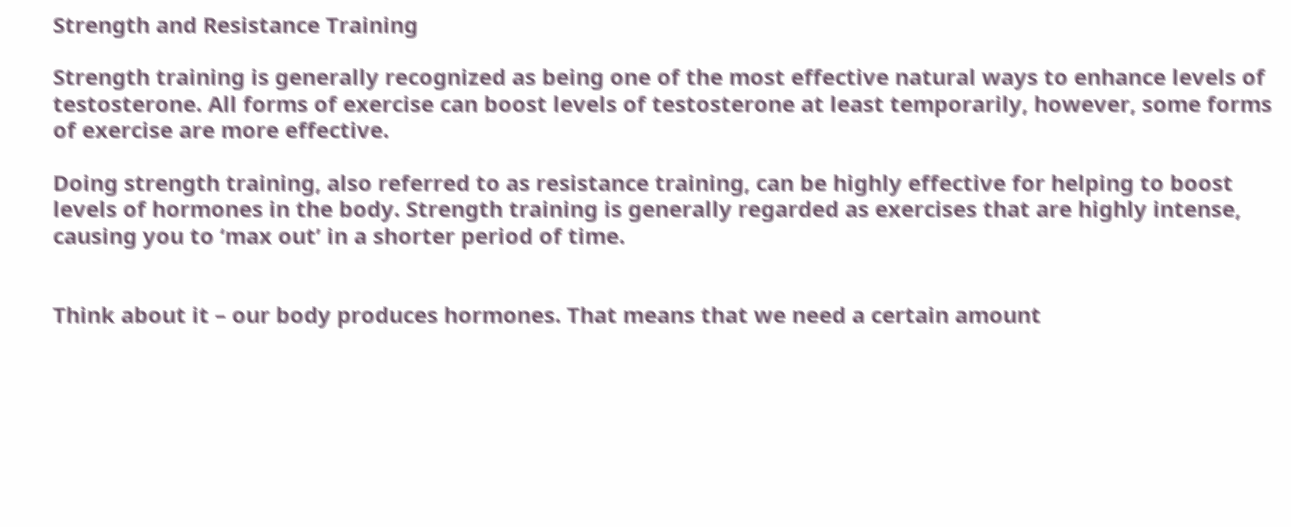Strength and Resistance Training

Strength training is generally recognized as being one of the most effective natural ways to enhance levels of testosterone. All forms of exercise can boost levels of testosterone at least temporarily, however, some forms of exercise are more effective.

Doing strength training, also referred to as resistance training, can be highly effective for helping to boost levels of hormones in the body. Strength training is generally regarded as exercises that are highly intense, causing you to ‘max out’ in a shorter period of time.


Think about it – our body produces hormones. That means that we need a certain amount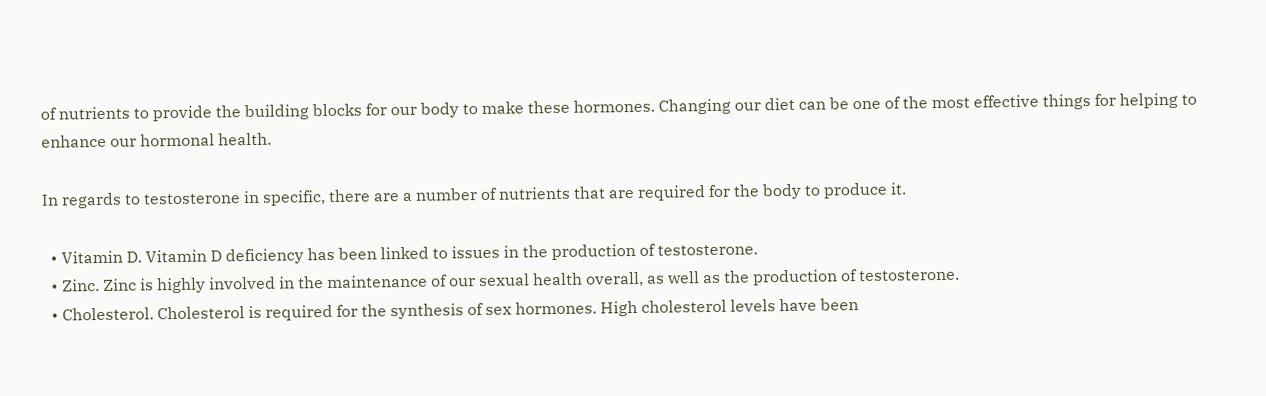of nutrients to provide the building blocks for our body to make these hormones. Changing our diet can be one of the most effective things for helping to enhance our hormonal health.

In regards to testosterone in specific, there are a number of nutrients that are required for the body to produce it.

  • Vitamin D. Vitamin D deficiency has been linked to issues in the production of testosterone.
  • Zinc. Zinc is highly involved in the maintenance of our sexual health overall, as well as the production of testosterone.
  • Cholesterol. Cholesterol is required for the synthesis of sex hormones. High cholesterol levels have been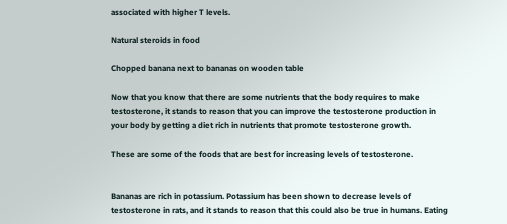associated with higher T levels.

Natural steroids in food

Chopped banana next to bananas on wooden table

Now that you know that there are some nutrients that the body requires to make testosterone, it stands to reason that you can improve the testosterone production in your body by getting a diet rich in nutrients that promote testosterone growth.

These are some of the foods that are best for increasing levels of testosterone.


Bananas are rich in potassium. Potassium has been shown to decrease levels of testosterone in rats, and it stands to reason that this could also be true in humans. Eating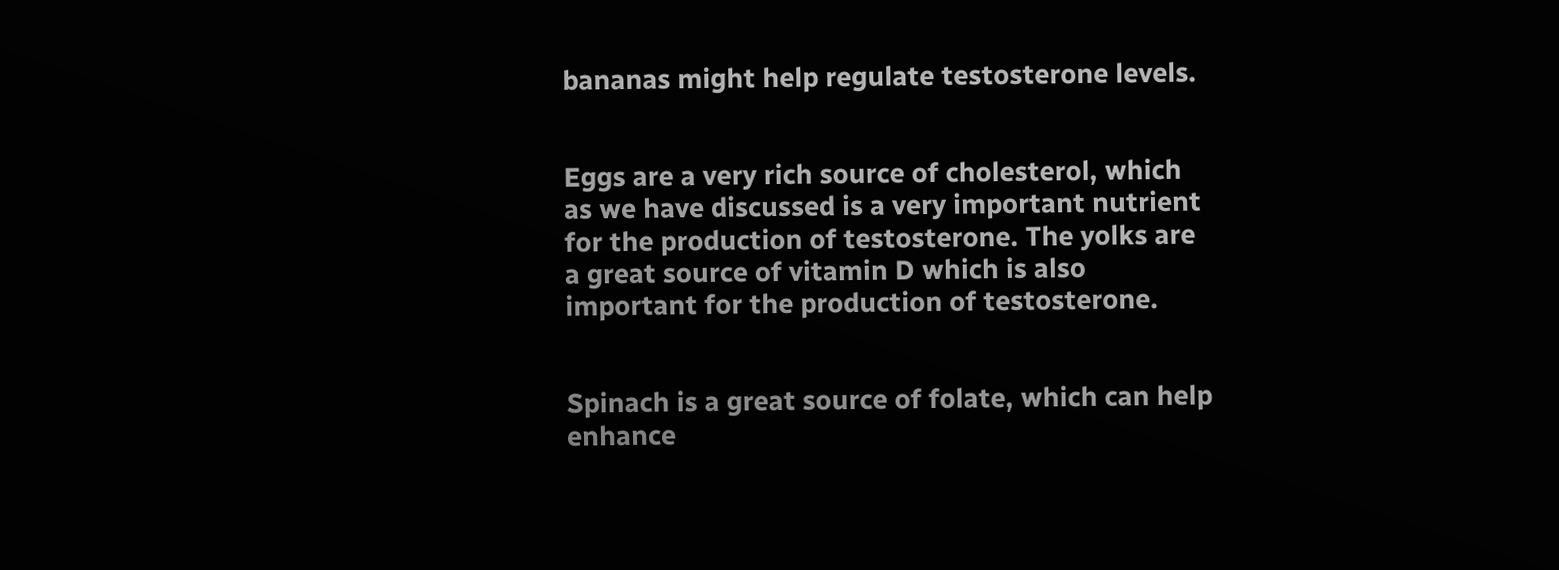bananas might help regulate testosterone levels.


Eggs are a very rich source of cholesterol, which as we have discussed is a very important nutrient for the production of testosterone. The yolks are a great source of vitamin D which is also important for the production of testosterone.


Spinach is a great source of folate, which can help enhance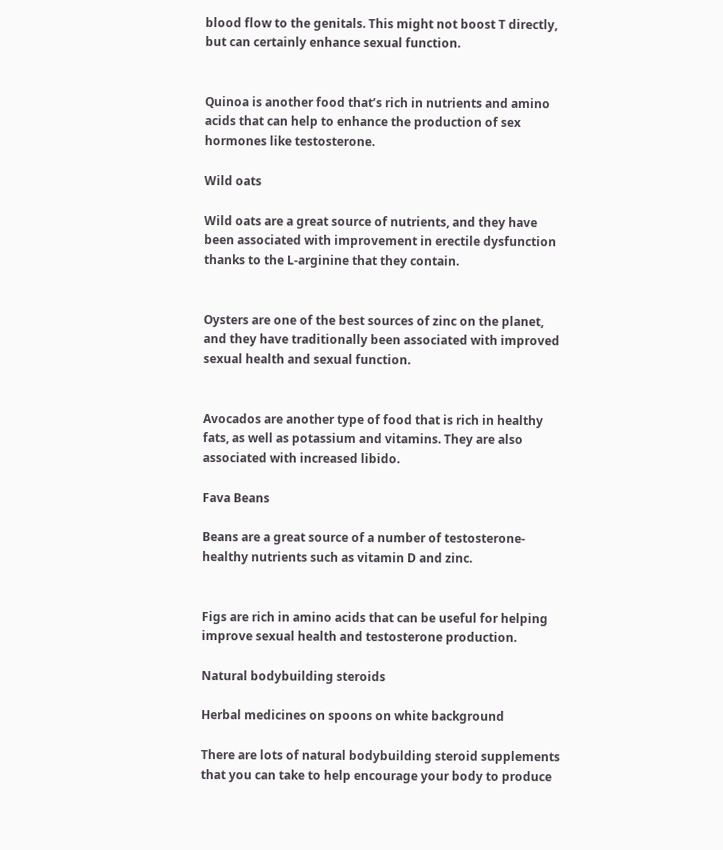blood flow to the genitals. This might not boost T directly, but can certainly enhance sexual function.


Quinoa is another food that’s rich in nutrients and amino acids that can help to enhance the production of sex hormones like testosterone.

Wild oats

Wild oats are a great source of nutrients, and they have been associated with improvement in erectile dysfunction thanks to the L-arginine that they contain.


Oysters are one of the best sources of zinc on the planet, and they have traditionally been associated with improved sexual health and sexual function.


Avocados are another type of food that is rich in healthy fats, as well as potassium and vitamins. They are also associated with increased libido.

Fava Beans

Beans are a great source of a number of testosterone-healthy nutrients such as vitamin D and zinc.


Figs are rich in amino acids that can be useful for helping improve sexual health and testosterone production.

Natural bodybuilding steroids

Herbal medicines on spoons on white background

There are lots of natural bodybuilding steroid supplements that you can take to help encourage your body to produce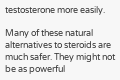testosterone more easily.

Many of these natural alternatives to steroids are much safer. They might not be as powerful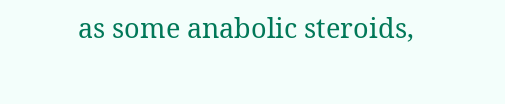as some anabolic steroids,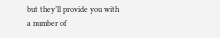but they’ll provide you with a number of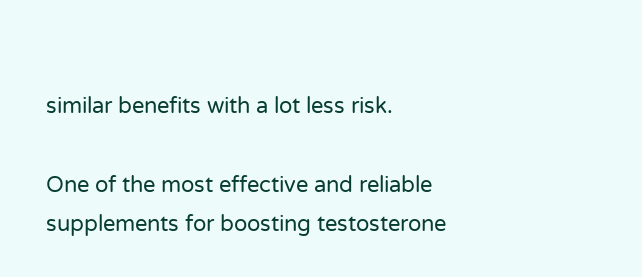similar benefits with a lot less risk.

One of the most effective and reliable supplements for boosting testosterone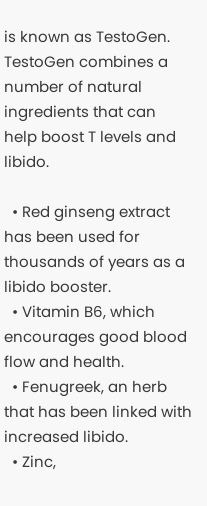is known as TestoGen. TestoGen combines a number of natural ingredients that can help boost T levels and libido.

  • Red ginseng extract has been used for thousands of years as a libido booster.
  • Vitamin B6, which encourages good blood flow and health.
  • Fenugreek, an herb that has been linked with increased libido.
  • Zinc,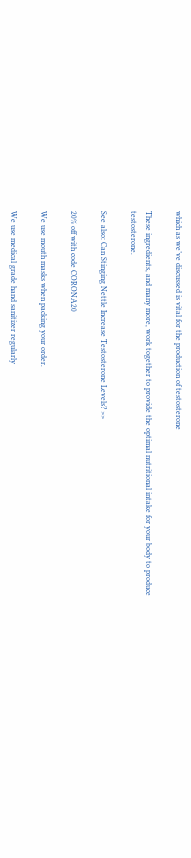which as we’ve discussed is vital for the production of testosterone

These ingredients, and many more, work together to provide the optimal nutritional intake for your body to produce testosterone.

See also: Can Stinging Nettle Increase Testosterone Levels? >>

20% off with code CORONA20

We use mouth masks when packing your order.

We use medical grade hand sanitizer regularly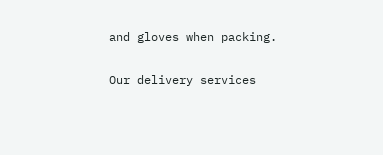and gloves when packing.

Our delivery services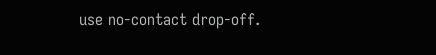use no-contact drop-off.